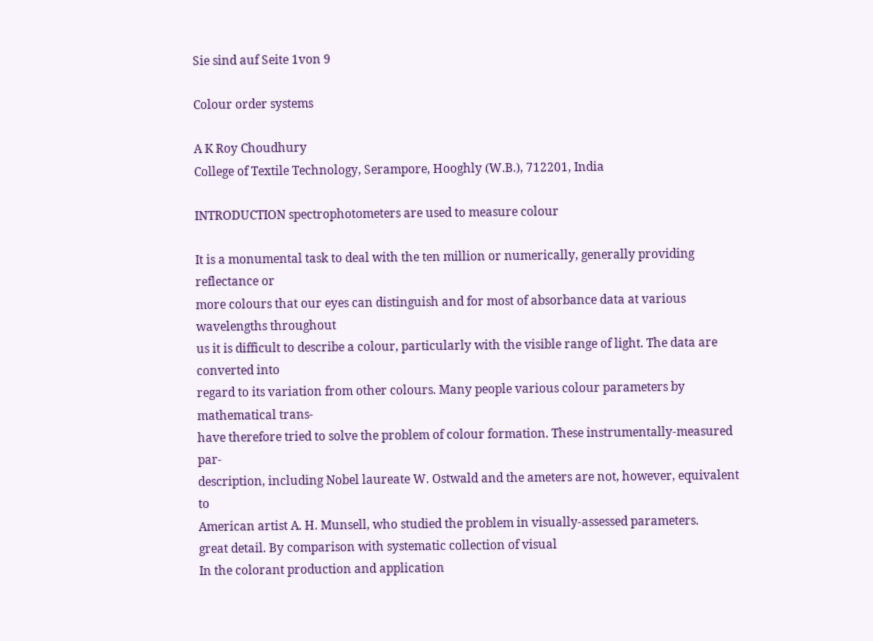Sie sind auf Seite 1von 9

Colour order systems

A K Roy Choudhury
College of Textile Technology, Serampore, Hooghly (W.B.), 712201, India

INTRODUCTION spectrophotometers are used to measure colour

It is a monumental task to deal with the ten million or numerically, generally providing reflectance or
more colours that our eyes can distinguish and for most of absorbance data at various wavelengths throughout
us it is difficult to describe a colour, particularly with the visible range of light. The data are converted into
regard to its variation from other colours. Many people various colour parameters by mathematical trans-
have therefore tried to solve the problem of colour formation. These instrumentally-measured par-
description, including Nobel laureate W. Ostwald and the ameters are not, however, equivalent to
American artist A. H. Munsell, who studied the problem in visually-assessed parameters.
great detail. By comparison with systematic collection of visual
In the colorant production and application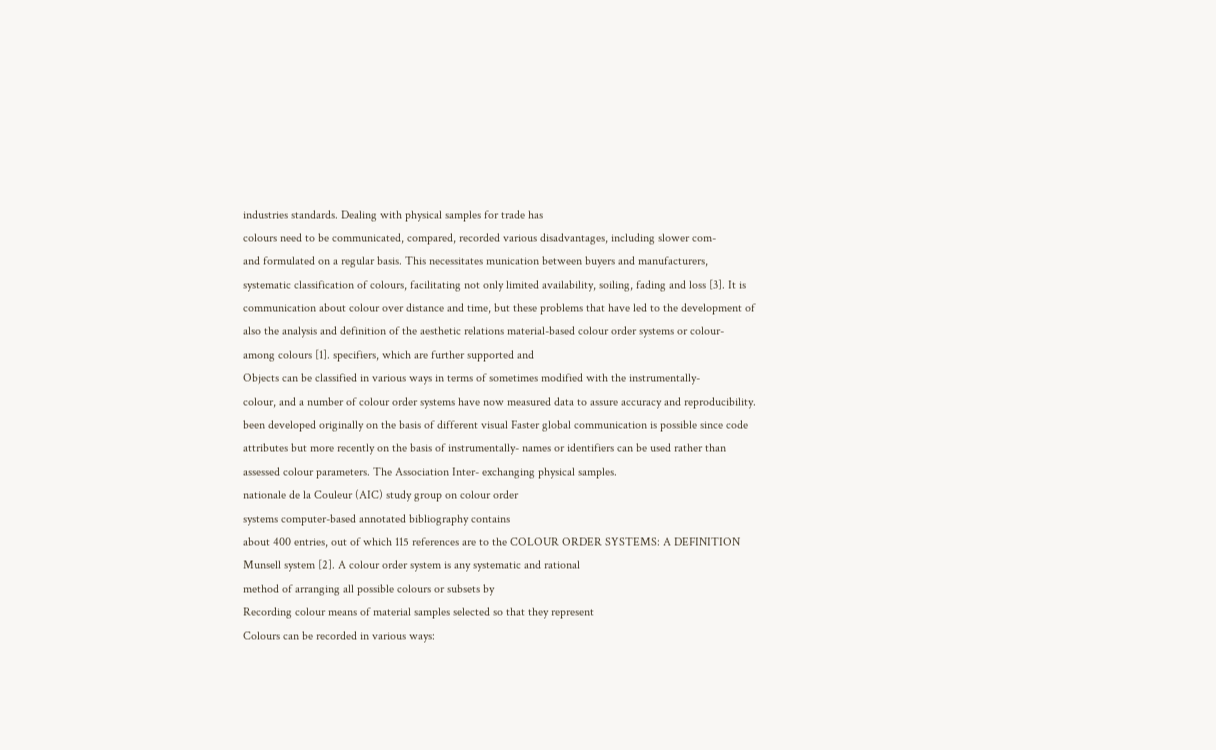industries standards. Dealing with physical samples for trade has
colours need to be communicated, compared, recorded various disadvantages, including slower com-
and formulated on a regular basis. This necessitates munication between buyers and manufacturers,
systematic classification of colours, facilitating not only limited availability, soiling, fading and loss [3]. It is
communication about colour over distance and time, but these problems that have led to the development of
also the analysis and definition of the aesthetic relations material-based colour order systems or colour-
among colours [1]. specifiers, which are further supported and
Objects can be classified in various ways in terms of sometimes modified with the instrumentally-
colour, and a number of colour order systems have now measured data to assure accuracy and reproducibility.
been developed originally on the basis of different visual Faster global communication is possible since code
attributes but more recently on the basis of instrumentally- names or identifiers can be used rather than
assessed colour parameters. The Association Inter- exchanging physical samples.
nationale de la Couleur (AIC) study group on colour order
systems computer-based annotated bibliography contains
about 400 entries, out of which 115 references are to the COLOUR ORDER SYSTEMS: A DEFINITION
Munsell system [2]. A colour order system is any systematic and rational
method of arranging all possible colours or subsets by
Recording colour means of material samples selected so that they represent
Colours can be recorded in various ways: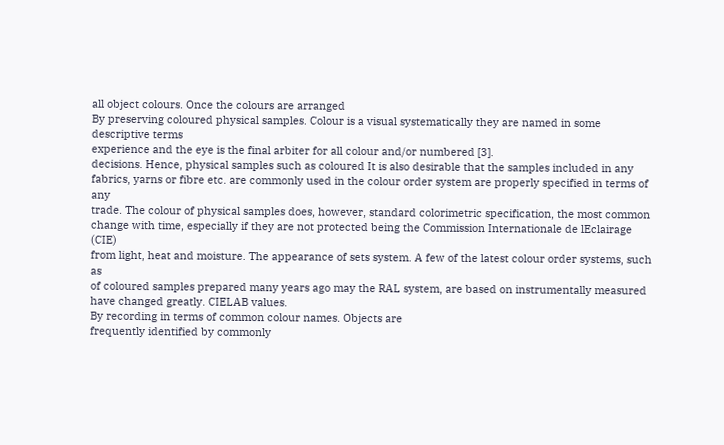all object colours. Once the colours are arranged
By preserving coloured physical samples. Colour is a visual systematically they are named in some descriptive terms
experience and the eye is the final arbiter for all colour and/or numbered [3].
decisions. Hence, physical samples such as coloured It is also desirable that the samples included in any
fabrics, yarns or fibre etc. are commonly used in the colour order system are properly specified in terms of any
trade. The colour of physical samples does, however, standard colorimetric specification, the most common
change with time, especially if they are not protected being the Commission Internationale de lEclairage (CIE)
from light, heat and moisture. The appearance of sets system. A few of the latest colour order systems, such as
of coloured samples prepared many years ago may the RAL system, are based on instrumentally measured
have changed greatly. CIELAB values.
By recording in terms of common colour names. Objects are
frequently identified by commonly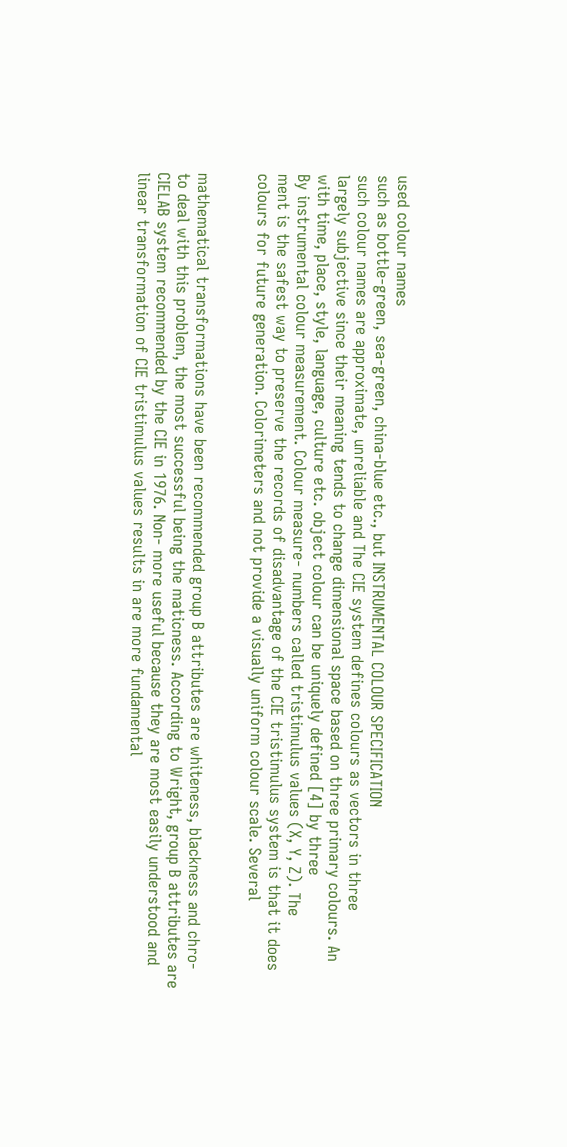used colour names
such as bottle-green, sea-green, china-blue etc., but INSTRUMENTAL COLOUR SPECIFICATION
such colour names are approximate, unreliable and The CIE system defines colours as vectors in three
largely subjective since their meaning tends to change dimensional space based on three primary colours. An
with time, place, style, language, culture etc. object colour can be uniquely defined [4] by three
By instrumental colour measurement. Colour measure- numbers called tristimulus values (X, Y, Z). The
ment is the safest way to preserve the records of disadvantage of the CIE tristimulus system is that it does
colours for future generation. Colorimeters and not provide a visually uniform colour scale. Several


mathematical transformations have been recommended group B attributes are whiteness, blackness and chro-
to deal with this problem, the most successful being the maticness. According to Wright, group B attributes are
CIELAB system recommended by the CIE in 1976. Non- more useful because they are most easily understood and
linear transformation of CIE tristimulus values results in are more fundamental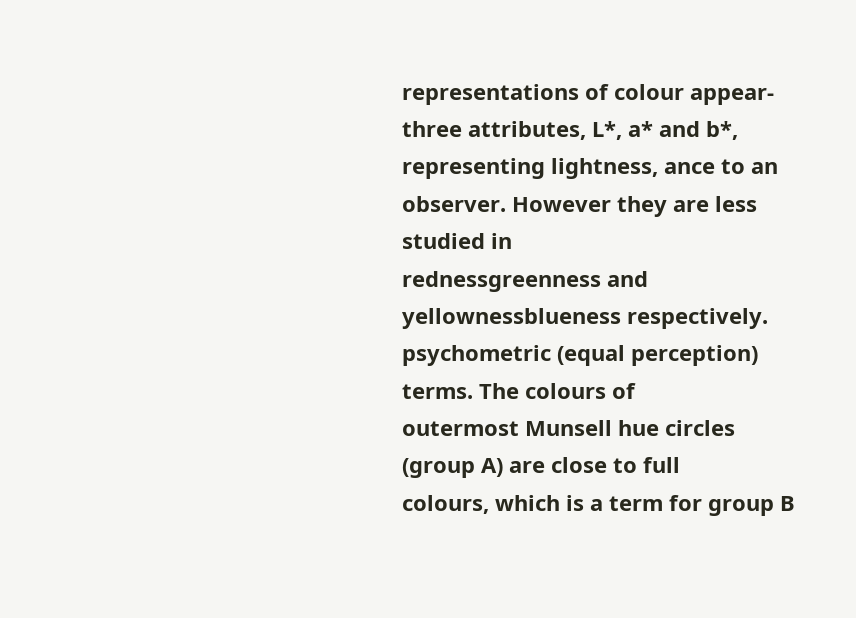representations of colour appear-
three attributes, L*, a* and b*, representing lightness, ance to an observer. However they are less studied in
rednessgreenness and yellownessblueness respectively. psychometric (equal perception) terms. The colours of
outermost Munsell hue circles (group A) are close to full
colours, which is a term for group B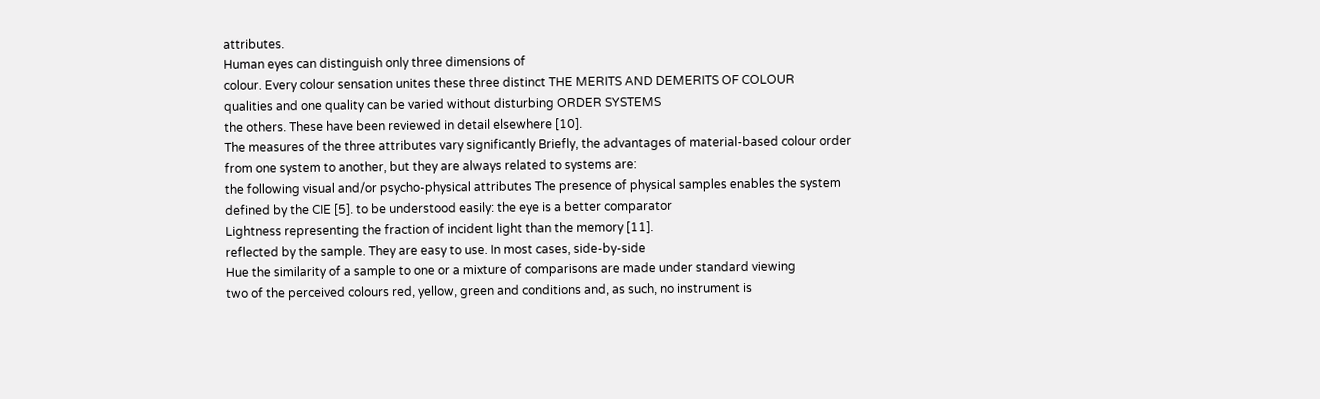attributes.
Human eyes can distinguish only three dimensions of
colour. Every colour sensation unites these three distinct THE MERITS AND DEMERITS OF COLOUR
qualities and one quality can be varied without disturbing ORDER SYSTEMS
the others. These have been reviewed in detail elsewhere [10].
The measures of the three attributes vary significantly Briefly, the advantages of material-based colour order
from one system to another, but they are always related to systems are:
the following visual and/or psycho-physical attributes The presence of physical samples enables the system
defined by the CIE [5]. to be understood easily: the eye is a better comparator
Lightness representing the fraction of incident light than the memory [11].
reflected by the sample. They are easy to use. In most cases, side-by-side
Hue the similarity of a sample to one or a mixture of comparisons are made under standard viewing
two of the perceived colours red, yellow, green and conditions and, as such, no instrument is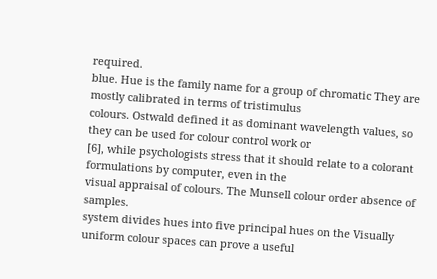required.
blue. Hue is the family name for a group of chromatic They are mostly calibrated in terms of tristimulus
colours. Ostwald defined it as dominant wavelength values, so they can be used for colour control work or
[6], while psychologists stress that it should relate to a colorant formulations by computer, even in the
visual appraisal of colours. The Munsell colour order absence of samples.
system divides hues into five principal hues on the Visually uniform colour spaces can prove a useful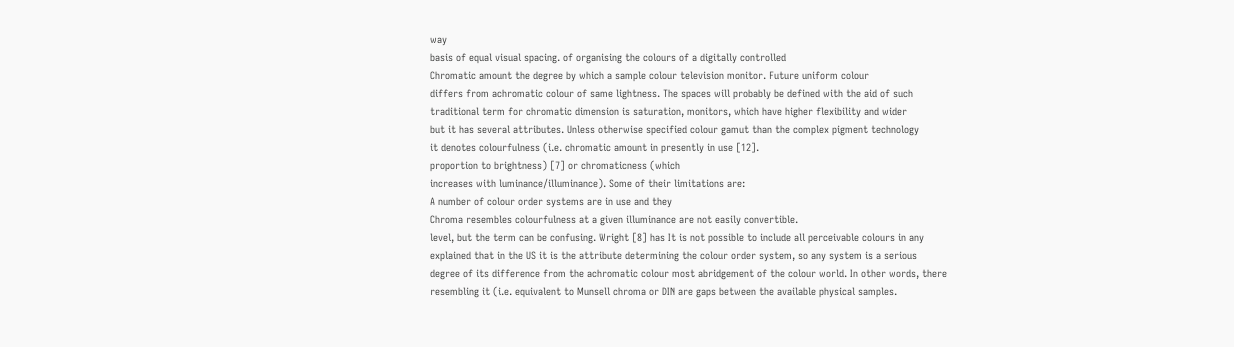way
basis of equal visual spacing. of organising the colours of a digitally controlled
Chromatic amount the degree by which a sample colour television monitor. Future uniform colour
differs from achromatic colour of same lightness. The spaces will probably be defined with the aid of such
traditional term for chromatic dimension is saturation, monitors, which have higher flexibility and wider
but it has several attributes. Unless otherwise specified colour gamut than the complex pigment technology
it denotes colourfulness (i.e. chromatic amount in presently in use [12].
proportion to brightness) [7] or chromaticness (which
increases with luminance/illuminance). Some of their limitations are:
A number of colour order systems are in use and they
Chroma resembles colourfulness at a given illuminance are not easily convertible.
level, but the term can be confusing. Wright [8] has It is not possible to include all perceivable colours in any
explained that in the US it is the attribute determining the colour order system, so any system is a serious
degree of its difference from the achromatic colour most abridgement of the colour world. In other words, there
resembling it (i.e. equivalent to Munsell chroma or DIN are gaps between the available physical samples.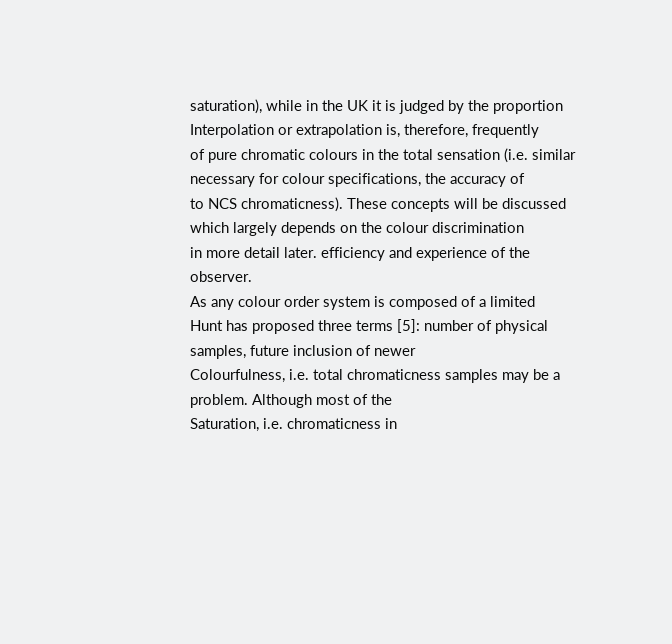saturation), while in the UK it is judged by the proportion Interpolation or extrapolation is, therefore, frequently
of pure chromatic colours in the total sensation (i.e. similar necessary for colour specifications, the accuracy of
to NCS chromaticness). These concepts will be discussed which largely depends on the colour discrimination
in more detail later. efficiency and experience of the observer.
As any colour order system is composed of a limited
Hunt has proposed three terms [5]: number of physical samples, future inclusion of newer
Colourfulness, i.e. total chromaticness samples may be a problem. Although most of the
Saturation, i.e. chromaticness in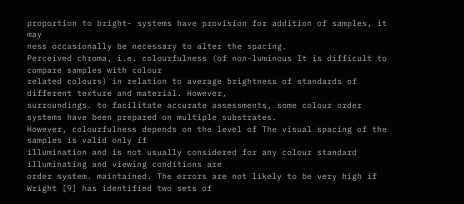proportion to bright- systems have provision for addition of samples, it may
ness occasionally be necessary to alter the spacing.
Perceived chroma, i.e. colourfulness (of non-luminous It is difficult to compare samples with colour
related colours) in relation to average brightness of standards of different texture and material. However,
surroundings. to facilitate accurate assessments, some colour order
systems have been prepared on multiple substrates.
However, colourfulness depends on the level of The visual spacing of the samples is valid only if
illumination and is not usually considered for any colour standard illuminating and viewing conditions are
order system. maintained. The errors are not likely to be very high if
Wright [9] has identified two sets of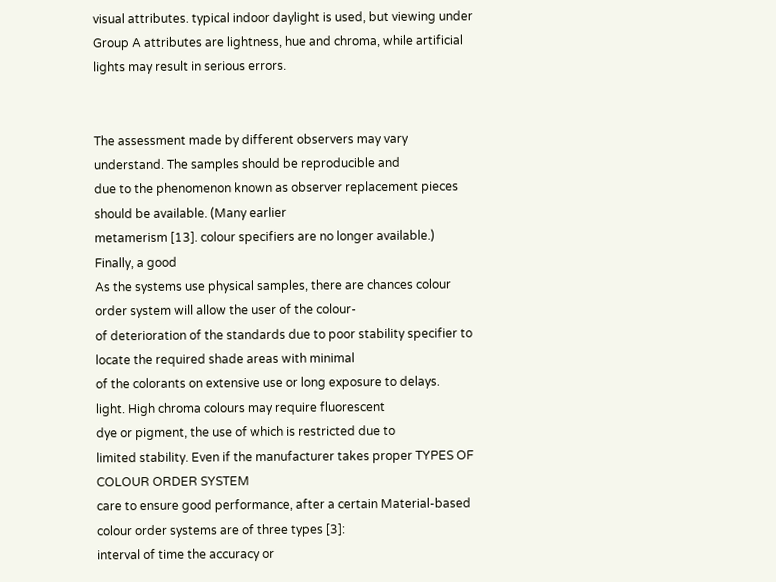visual attributes. typical indoor daylight is used, but viewing under
Group A attributes are lightness, hue and chroma, while artificial lights may result in serious errors.


The assessment made by different observers may vary understand. The samples should be reproducible and
due to the phenomenon known as observer replacement pieces should be available. (Many earlier
metamerism [13]. colour specifiers are no longer available.) Finally, a good
As the systems use physical samples, there are chances colour order system will allow the user of the colour-
of deterioration of the standards due to poor stability specifier to locate the required shade areas with minimal
of the colorants on extensive use or long exposure to delays.
light. High chroma colours may require fluorescent
dye or pigment, the use of which is restricted due to
limited stability. Even if the manufacturer takes proper TYPES OF COLOUR ORDER SYSTEM
care to ensure good performance, after a certain Material-based colour order systems are of three types [3]:
interval of time the accuracy or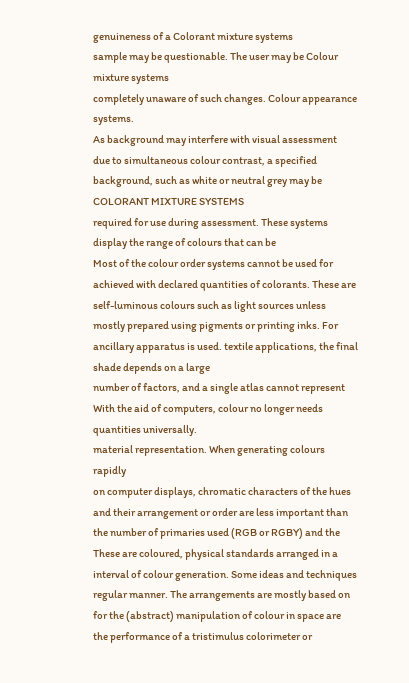genuineness of a Colorant mixture systems
sample may be questionable. The user may be Colour mixture systems
completely unaware of such changes. Colour appearance systems.
As background may interfere with visual assessment
due to simultaneous colour contrast, a specified
background, such as white or neutral grey may be COLORANT MIXTURE SYSTEMS
required for use during assessment. These systems display the range of colours that can be
Most of the colour order systems cannot be used for achieved with declared quantities of colorants. These are
self-luminous colours such as light sources unless mostly prepared using pigments or printing inks. For
ancillary apparatus is used. textile applications, the final shade depends on a large
number of factors, and a single atlas cannot represent
With the aid of computers, colour no longer needs quantities universally.
material representation. When generating colours rapidly
on computer displays, chromatic characters of the hues
and their arrangement or order are less important than
the number of primaries used (RGB or RGBY) and the
These are coloured, physical standards arranged in a
interval of colour generation. Some ideas and techniques
regular manner. The arrangements are mostly based on
for the (abstract) manipulation of colour in space are
the performance of a tristimulus colorimeter or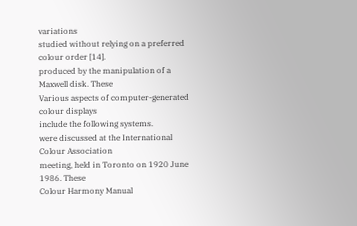variations
studied without relying on a preferred colour order [14].
produced by the manipulation of a Maxwell disk. These
Various aspects of computer-generated colour displays
include the following systems.
were discussed at the International Colour Association
meeting, held in Toronto on 1920 June 1986. These
Colour Harmony Manual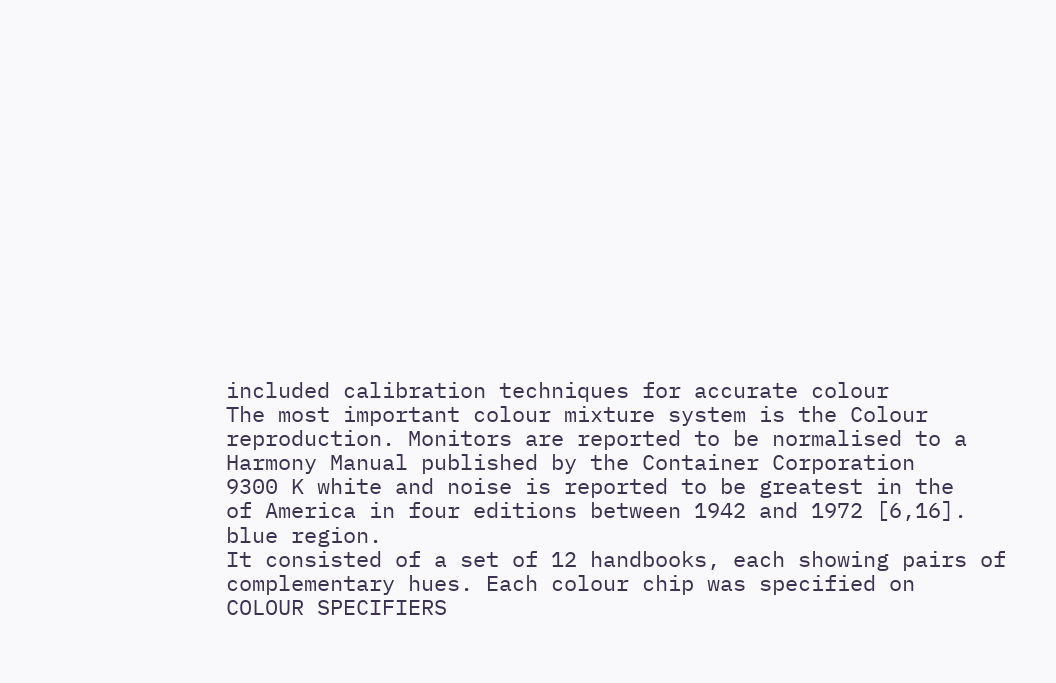included calibration techniques for accurate colour
The most important colour mixture system is the Colour
reproduction. Monitors are reported to be normalised to a
Harmony Manual published by the Container Corporation
9300 K white and noise is reported to be greatest in the
of America in four editions between 1942 and 1972 [6,16].
blue region.
It consisted of a set of 12 handbooks, each showing pairs of
complementary hues. Each colour chip was specified on
COLOUR SPECIFIERS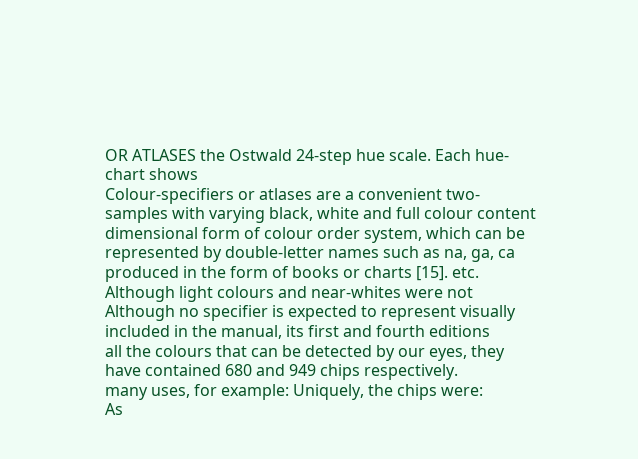OR ATLASES the Ostwald 24-step hue scale. Each hue-chart shows
Colour-specifiers or atlases are a convenient two- samples with varying black, white and full colour content
dimensional form of colour order system, which can be represented by double-letter names such as na, ga, ca
produced in the form of books or charts [15]. etc. Although light colours and near-whites were not
Although no specifier is expected to represent visually included in the manual, its first and fourth editions
all the colours that can be detected by our eyes, they have contained 680 and 949 chips respectively.
many uses, for example: Uniquely, the chips were:
As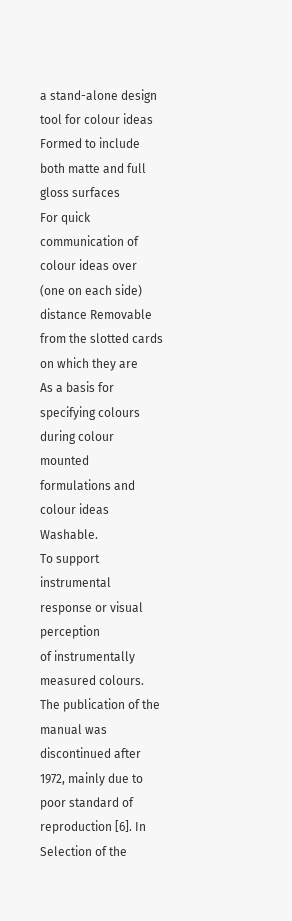a stand-alone design tool for colour ideas Formed to include both matte and full gloss surfaces
For quick communication of colour ideas over (one on each side)
distance Removable from the slotted cards on which they are
As a basis for specifying colours during colour mounted
formulations and colour ideas Washable.
To support instrumental response or visual perception
of instrumentally measured colours. The publication of the manual was discontinued after
1972, mainly due to poor standard of reproduction [6]. In
Selection of the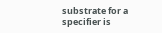substrate for a specifier is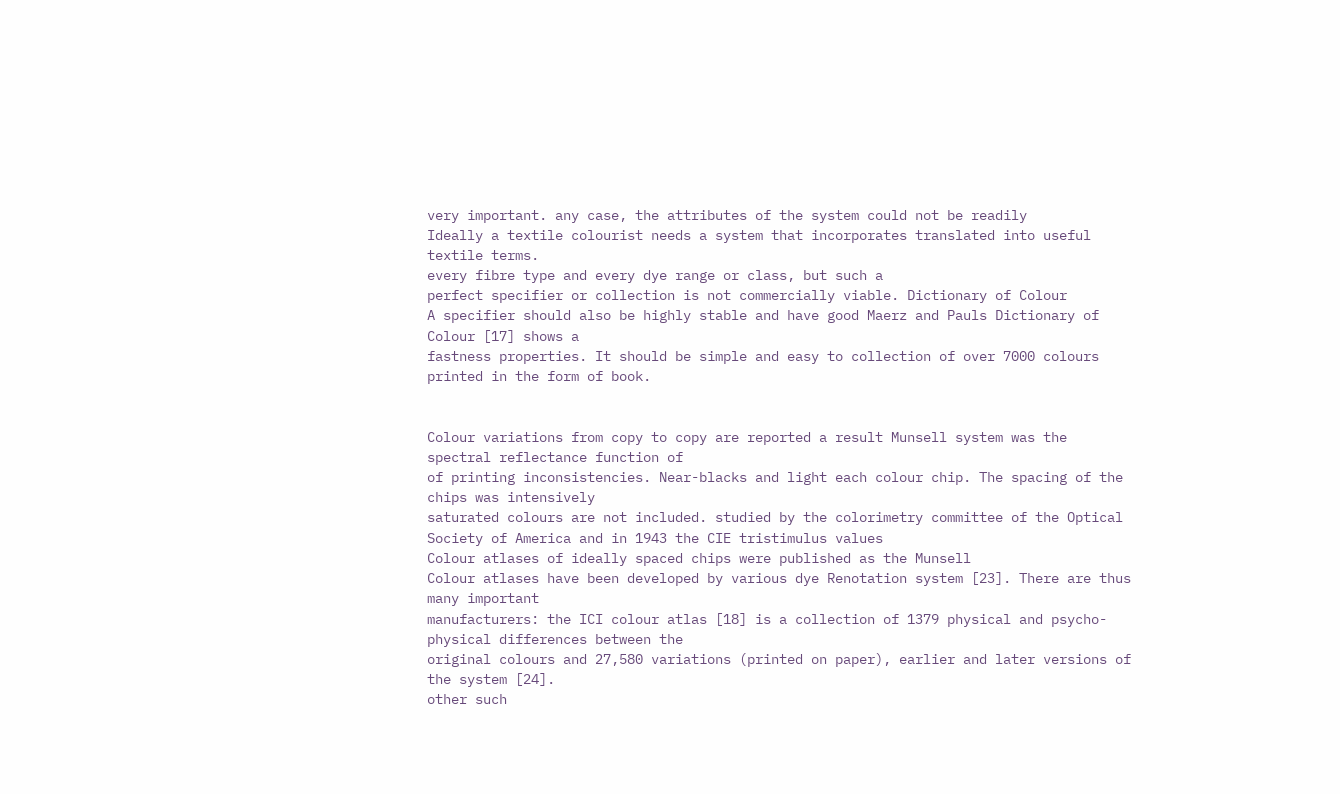very important. any case, the attributes of the system could not be readily
Ideally a textile colourist needs a system that incorporates translated into useful textile terms.
every fibre type and every dye range or class, but such a
perfect specifier or collection is not commercially viable. Dictionary of Colour
A specifier should also be highly stable and have good Maerz and Pauls Dictionary of Colour [17] shows a
fastness properties. It should be simple and easy to collection of over 7000 colours printed in the form of book.


Colour variations from copy to copy are reported a result Munsell system was the spectral reflectance function of
of printing inconsistencies. Near-blacks and light each colour chip. The spacing of the chips was intensively
saturated colours are not included. studied by the colorimetry committee of the Optical
Society of America and in 1943 the CIE tristimulus values
Colour atlases of ideally spaced chips were published as the Munsell
Colour atlases have been developed by various dye Renotation system [23]. There are thus many important
manufacturers: the ICI colour atlas [18] is a collection of 1379 physical and psycho-physical differences between the
original colours and 27,580 variations (printed on paper), earlier and later versions of the system [24].
other such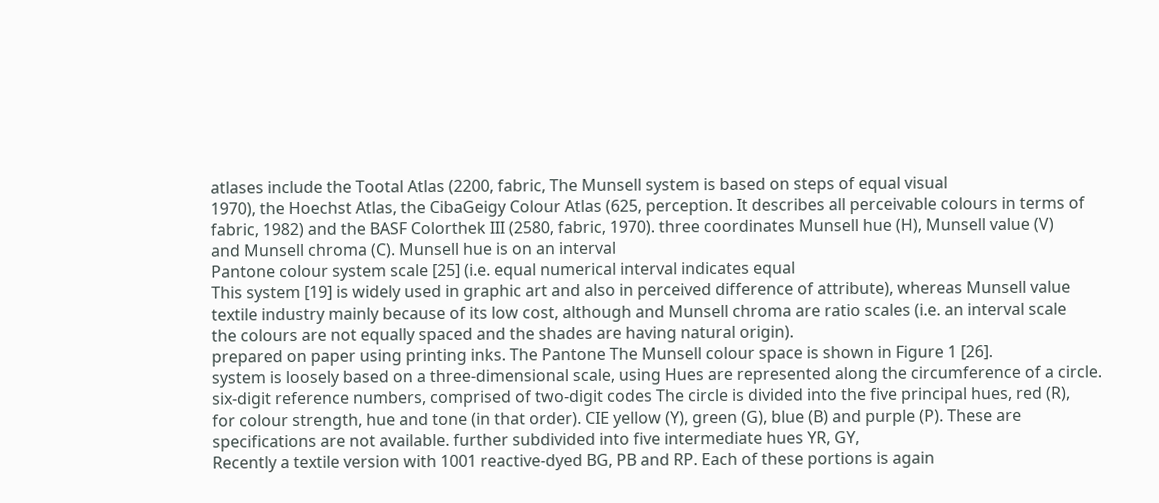atlases include the Tootal Atlas (2200, fabric, The Munsell system is based on steps of equal visual
1970), the Hoechst Atlas, the CibaGeigy Colour Atlas (625, perception. It describes all perceivable colours in terms of
fabric, 1982) and the BASF Colorthek III (2580, fabric, 1970). three coordinates Munsell hue (H), Munsell value (V)
and Munsell chroma (C). Munsell hue is on an interval
Pantone colour system scale [25] (i.e. equal numerical interval indicates equal
This system [19] is widely used in graphic art and also in perceived difference of attribute), whereas Munsell value
textile industry mainly because of its low cost, although and Munsell chroma are ratio scales (i.e. an interval scale
the colours are not equally spaced and the shades are having natural origin).
prepared on paper using printing inks. The Pantone The Munsell colour space is shown in Figure 1 [26].
system is loosely based on a three-dimensional scale, using Hues are represented along the circumference of a circle.
six-digit reference numbers, comprised of two-digit codes The circle is divided into the five principal hues, red (R),
for colour strength, hue and tone (in that order). CIE yellow (Y), green (G), blue (B) and purple (P). These are
specifications are not available. further subdivided into five intermediate hues YR, GY,
Recently a textile version with 1001 reactive-dyed BG, PB and RP. Each of these portions is again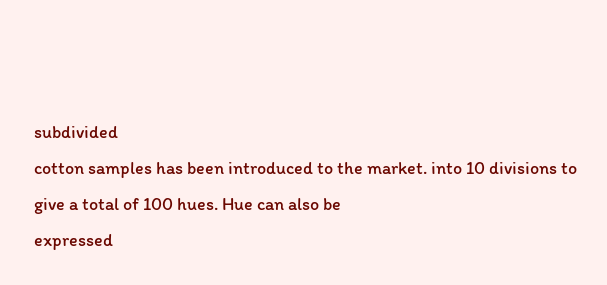subdivided
cotton samples has been introduced to the market. into 10 divisions to give a total of 100 hues. Hue can also be
expressed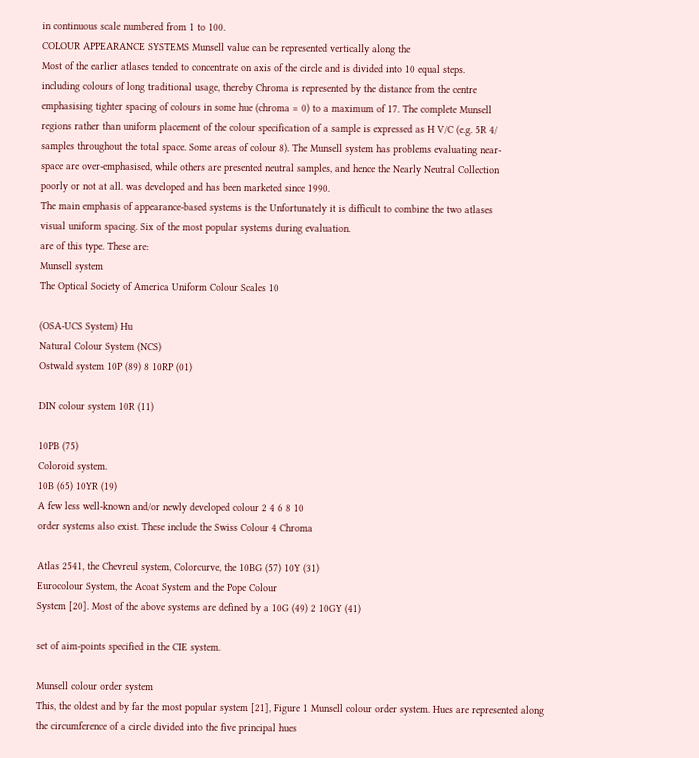in continuous scale numbered from 1 to 100.
COLOUR APPEARANCE SYSTEMS Munsell value can be represented vertically along the
Most of the earlier atlases tended to concentrate on axis of the circle and is divided into 10 equal steps.
including colours of long traditional usage, thereby Chroma is represented by the distance from the centre
emphasising tighter spacing of colours in some hue (chroma = 0) to a maximum of 17. The complete Munsell
regions rather than uniform placement of the colour specification of a sample is expressed as H V/C (e.g. 5R 4/
samples throughout the total space. Some areas of colour 8). The Munsell system has problems evaluating near-
space are over-emphasised, while others are presented neutral samples, and hence the Nearly Neutral Collection
poorly or not at all. was developed and has been marketed since 1990.
The main emphasis of appearance-based systems is the Unfortunately it is difficult to combine the two atlases
visual uniform spacing. Six of the most popular systems during evaluation.
are of this type. These are:
Munsell system
The Optical Society of America Uniform Colour Scales 10

(OSA-UCS System) Hu
Natural Colour System (NCS)
Ostwald system 10P (89) 8 10RP (01)

DIN colour system 10R (11)

10PB (75)
Coloroid system.
10B (65) 10YR (19)
A few less well-known and/or newly developed colour 2 4 6 8 10
order systems also exist. These include the Swiss Colour 4 Chroma

Atlas 2541, the Chevreul system, Colorcurve, the 10BG (57) 10Y (31)
Eurocolour System, the Acoat System and the Pope Colour
System [20]. Most of the above systems are defined by a 10G (49) 2 10GY (41)

set of aim-points specified in the CIE system.

Munsell colour order system
This, the oldest and by far the most popular system [21], Figure 1 Munsell colour order system. Hues are represented along
the circumference of a circle divided into the five principal hues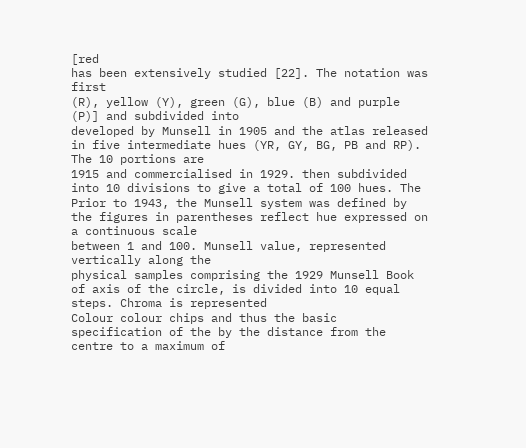[red
has been extensively studied [22]. The notation was first
(R), yellow (Y), green (G), blue (B) and purple (P)] and subdivided into
developed by Munsell in 1905 and the atlas released in five intermediate hues (YR, GY, BG, PB and RP). The 10 portions are
1915 and commercialised in 1929. then subdivided into 10 divisions to give a total of 100 hues. The
Prior to 1943, the Munsell system was defined by the figures in parentheses reflect hue expressed on a continuous scale
between 1 and 100. Munsell value, represented vertically along the
physical samples comprising the 1929 Munsell Book of axis of the circle, is divided into 10 equal steps. Chroma is represented
Colour colour chips and thus the basic specification of the by the distance from the centre to a maximum of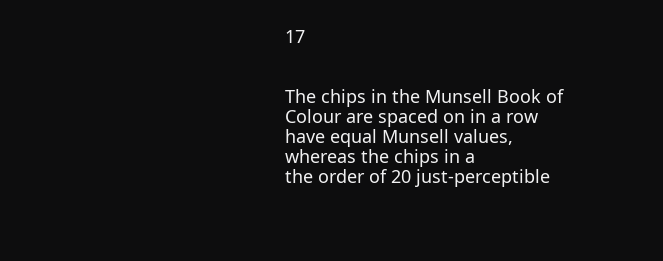17


The chips in the Munsell Book of Colour are spaced on in a row have equal Munsell values, whereas the chips in a
the order of 20 just-perceptible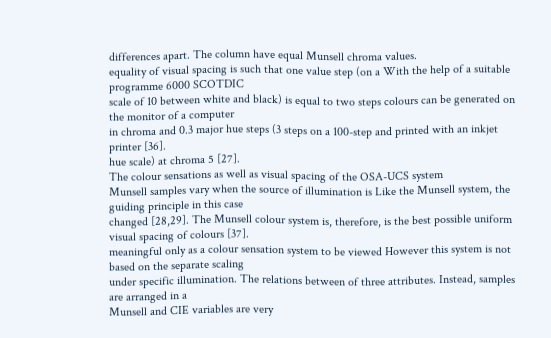differences apart. The column have equal Munsell chroma values.
equality of visual spacing is such that one value step (on a With the help of a suitable programme 6000 SCOTDIC
scale of 10 between white and black) is equal to two steps colours can be generated on the monitor of a computer
in chroma and 0.3 major hue steps (3 steps on a 100-step and printed with an inkjet printer [36].
hue scale) at chroma 5 [27].
The colour sensations as well as visual spacing of the OSA-UCS system
Munsell samples vary when the source of illumination is Like the Munsell system, the guiding principle in this case
changed [28,29]. The Munsell colour system is, therefore, is the best possible uniform visual spacing of colours [37].
meaningful only as a colour sensation system to be viewed However this system is not based on the separate scaling
under specific illumination. The relations between of three attributes. Instead, samples are arranged in a
Munsell and CIE variables are very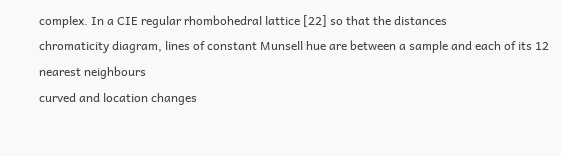complex. In a CIE regular rhombohedral lattice [22] so that the distances
chromaticity diagram, lines of constant Munsell hue are between a sample and each of its 12 nearest neighbours
curved and location changes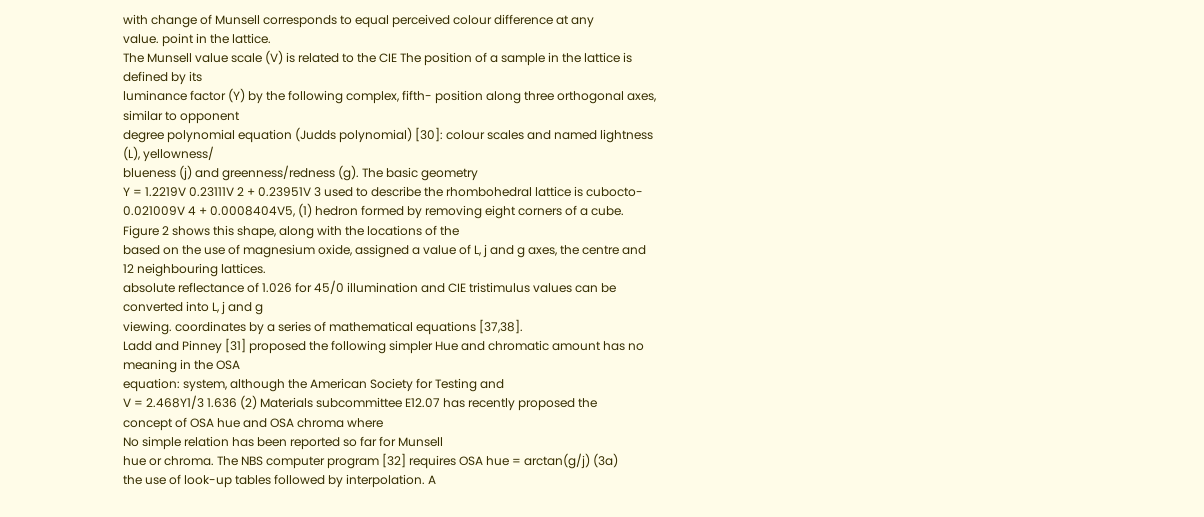with change of Munsell corresponds to equal perceived colour difference at any
value. point in the lattice.
The Munsell value scale (V) is related to the CIE The position of a sample in the lattice is defined by its
luminance factor (Y) by the following complex, fifth- position along three orthogonal axes, similar to opponent
degree polynomial equation (Judds polynomial) [30]: colour scales and named lightness (L), yellowness/
blueness (j) and greenness/redness (g). The basic geometry
Y = 1.2219V 0.23111V 2 + 0.23951V 3 used to describe the rhombohedral lattice is cubocto-
0.021009V 4 + 0.0008404V5, (1) hedron formed by removing eight corners of a cube.
Figure 2 shows this shape, along with the locations of the
based on the use of magnesium oxide, assigned a value of L, j and g axes, the centre and 12 neighbouring lattices.
absolute reflectance of 1.026 for 45/0 illumination and CIE tristimulus values can be converted into L, j and g
viewing. coordinates by a series of mathematical equations [37,38].
Ladd and Pinney [31] proposed the following simpler Hue and chromatic amount has no meaning in the OSA
equation: system, although the American Society for Testing and
V = 2.468Y1/3 1.636 (2) Materials subcommittee E12.07 has recently proposed the
concept of OSA hue and OSA chroma where
No simple relation has been reported so far for Munsell
hue or chroma. The NBS computer program [32] requires OSA hue = arctan(g/j) (3a)
the use of look-up tables followed by interpolation. A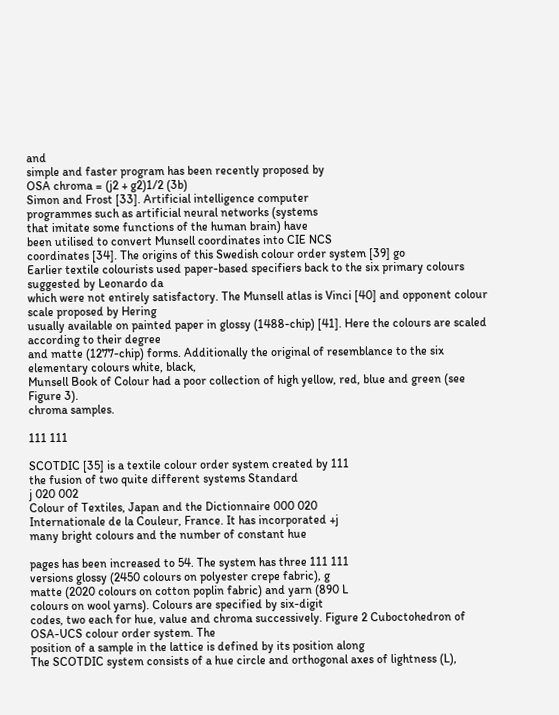and
simple and faster program has been recently proposed by
OSA chroma = (j2 + g2)1/2 (3b)
Simon and Frost [33]. Artificial intelligence computer
programmes such as artificial neural networks (systems
that imitate some functions of the human brain) have
been utilised to convert Munsell coordinates into CIE NCS
coordinates [34]. The origins of this Swedish colour order system [39] go
Earlier textile colourists used paper-based specifiers back to the six primary colours suggested by Leonardo da
which were not entirely satisfactory. The Munsell atlas is Vinci [40] and opponent colour scale proposed by Hering
usually available on painted paper in glossy (1488-chip) [41]. Here the colours are scaled according to their degree
and matte (1277-chip) forms. Additionally the original of resemblance to the six elementary colours white, black,
Munsell Book of Colour had a poor collection of high yellow, red, blue and green (see Figure 3).
chroma samples.

111 111

SCOTDIC [35] is a textile colour order system created by 111
the fusion of two quite different systems Standard
j 020 002
Colour of Textiles, Japan and the Dictionnaire 000 020
Internationale de la Couleur, France. It has incorporated +j
many bright colours and the number of constant hue

pages has been increased to 54. The system has three 111 111
versions glossy (2450 colours on polyester crepe fabric), g
matte (2020 colours on cotton poplin fabric) and yarn (890 L
colours on wool yarns). Colours are specified by six-digit
codes, two each for hue, value and chroma successively. Figure 2 Cuboctohedron of OSA-UCS colour order system. The
position of a sample in the lattice is defined by its position along
The SCOTDIC system consists of a hue circle and orthogonal axes of lightness (L),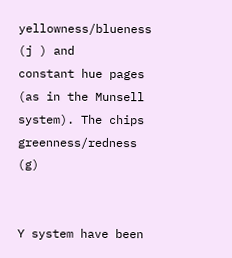yellowness/blueness (j ) and
constant hue pages (as in the Munsell system). The chips greenness/redness (g)


Y system have been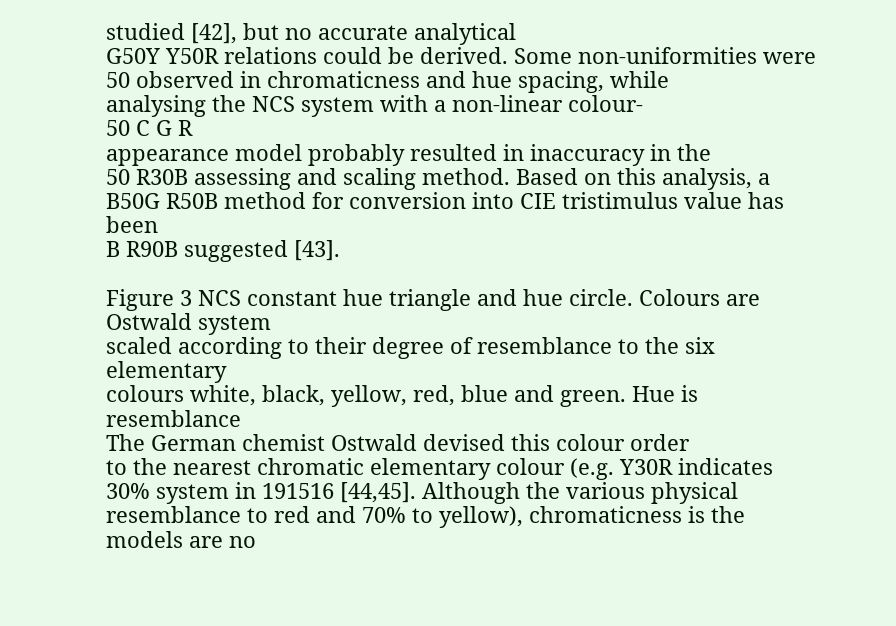studied [42], but no accurate analytical
G50Y Y50R relations could be derived. Some non-uniformities were
50 observed in chromaticness and hue spacing, while
analysing the NCS system with a non-linear colour-
50 C G R
appearance model probably resulted in inaccuracy in the
50 R30B assessing and scaling method. Based on this analysis, a
B50G R50B method for conversion into CIE tristimulus value has been
B R90B suggested [43].

Figure 3 NCS constant hue triangle and hue circle. Colours are Ostwald system
scaled according to their degree of resemblance to the six elementary
colours white, black, yellow, red, blue and green. Hue is resemblance
The German chemist Ostwald devised this colour order
to the nearest chromatic elementary colour (e.g. Y30R indicates 30% system in 191516 [44,45]. Although the various physical
resemblance to red and 70% to yellow), chromaticness is the models are no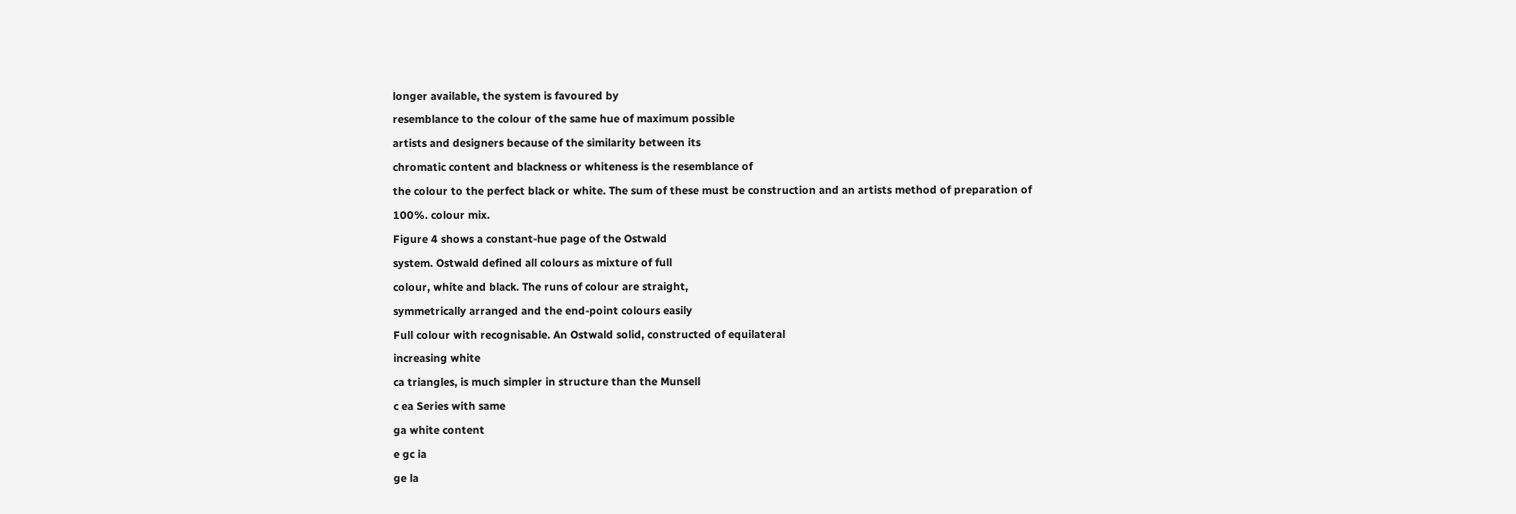longer available, the system is favoured by
resemblance to the colour of the same hue of maximum possible
artists and designers because of the similarity between its
chromatic content and blackness or whiteness is the resemblance of
the colour to the perfect black or white. The sum of these must be construction and an artists method of preparation of
100%. colour mix.
Figure 4 shows a constant-hue page of the Ostwald
system. Ostwald defined all colours as mixture of full
colour, white and black. The runs of colour are straight,
symmetrically arranged and the end-point colours easily
Full colour with recognisable. An Ostwald solid, constructed of equilateral
increasing white
ca triangles, is much simpler in structure than the Munsell
c ea Series with same
ga white content
e gc ia
ge la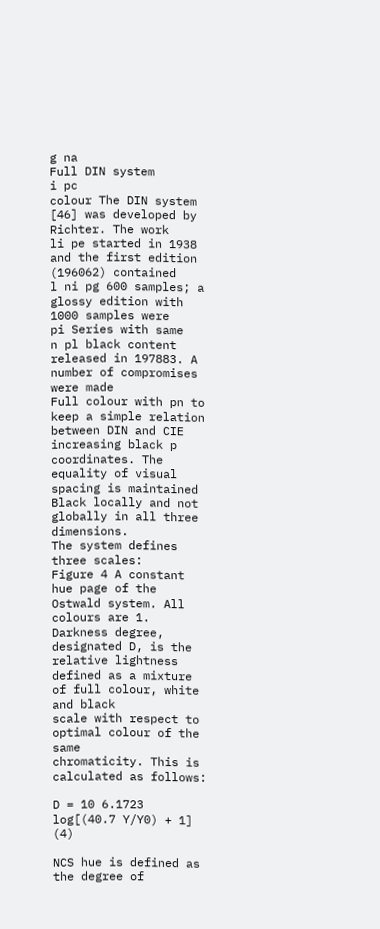g na
Full DIN system
i pc
colour The DIN system [46] was developed by Richter. The work
li pe started in 1938 and the first edition (196062) contained
l ni pg 600 samples; a glossy edition with 1000 samples were
pi Series with same
n pl black content released in 197883. A number of compromises were made
Full colour with pn to keep a simple relation between DIN and CIE
increasing black p
coordinates. The equality of visual spacing is maintained
Black locally and not globally in all three dimensions.
The system defines three scales:
Figure 4 A constant hue page of the Ostwald system. All colours are 1. Darkness degree, designated D, is the relative lightness
defined as a mixture of full colour, white and black
scale with respect to optimal colour of the same
chromaticity. This is calculated as follows:

D = 10 6.1723 log[(40.7 Y/Y0) + 1] (4)

NCS hue is defined as the degree of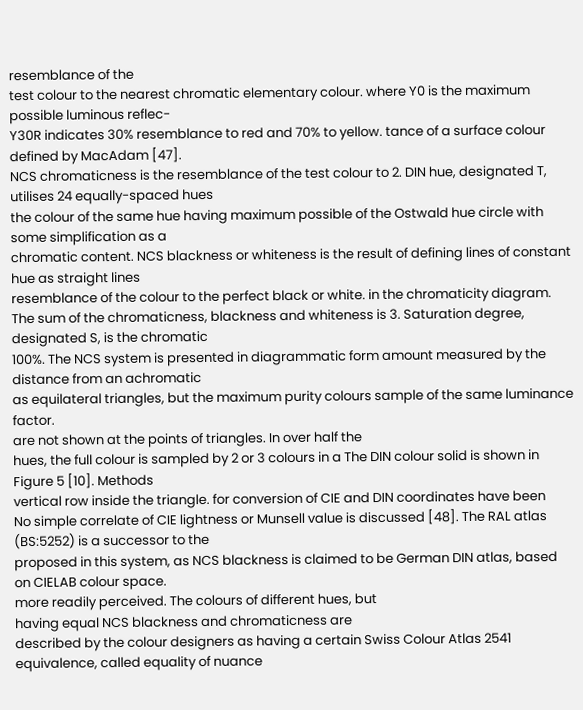resemblance of the
test colour to the nearest chromatic elementary colour. where Y0 is the maximum possible luminous reflec-
Y30R indicates 30% resemblance to red and 70% to yellow. tance of a surface colour defined by MacAdam [47].
NCS chromaticness is the resemblance of the test colour to 2. DIN hue, designated T, utilises 24 equally-spaced hues
the colour of the same hue having maximum possible of the Ostwald hue circle with some simplification as a
chromatic content. NCS blackness or whiteness is the result of defining lines of constant hue as straight lines
resemblance of the colour to the perfect black or white. in the chromaticity diagram.
The sum of the chromaticness, blackness and whiteness is 3. Saturation degree, designated S, is the chromatic
100%. The NCS system is presented in diagrammatic form amount measured by the distance from an achromatic
as equilateral triangles, but the maximum purity colours sample of the same luminance factor.
are not shown at the points of triangles. In over half the
hues, the full colour is sampled by 2 or 3 colours in a The DIN colour solid is shown in Figure 5 [10]. Methods
vertical row inside the triangle. for conversion of CIE and DIN coordinates have been
No simple correlate of CIE lightness or Munsell value is discussed [48]. The RAL atlas (BS:5252) is a successor to the
proposed in this system, as NCS blackness is claimed to be German DIN atlas, based on CIELAB colour space.
more readily perceived. The colours of different hues, but
having equal NCS blackness and chromaticness are
described by the colour designers as having a certain Swiss Colour Atlas 2541
equivalence, called equality of nuance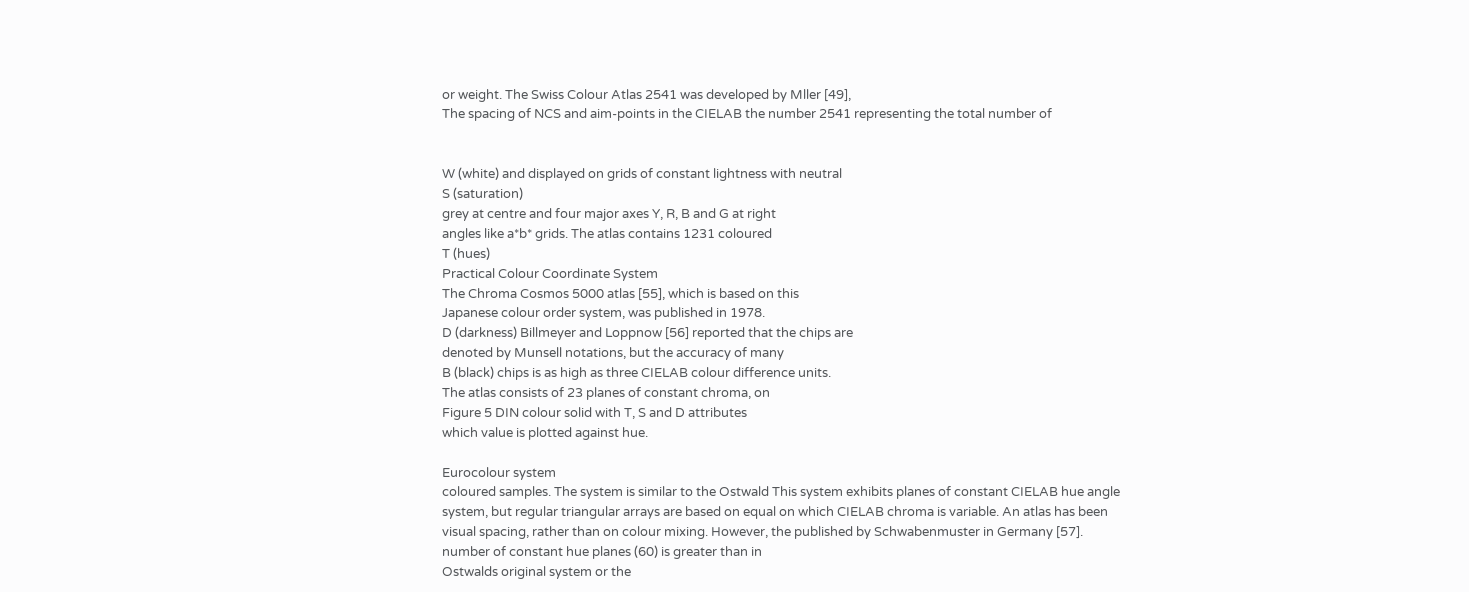or weight. The Swiss Colour Atlas 2541 was developed by Mller [49],
The spacing of NCS and aim-points in the CIELAB the number 2541 representing the total number of


W (white) and displayed on grids of constant lightness with neutral
S (saturation)
grey at centre and four major axes Y, R, B and G at right
angles like a*b* grids. The atlas contains 1231 coloured
T (hues)
Practical Colour Coordinate System
The Chroma Cosmos 5000 atlas [55], which is based on this
Japanese colour order system, was published in 1978.
D (darkness) Billmeyer and Loppnow [56] reported that the chips are
denoted by Munsell notations, but the accuracy of many
B (black) chips is as high as three CIELAB colour difference units.
The atlas consists of 23 planes of constant chroma, on
Figure 5 DIN colour solid with T, S and D attributes
which value is plotted against hue.

Eurocolour system
coloured samples. The system is similar to the Ostwald This system exhibits planes of constant CIELAB hue angle
system, but regular triangular arrays are based on equal on which CIELAB chroma is variable. An atlas has been
visual spacing, rather than on colour mixing. However, the published by Schwabenmuster in Germany [57].
number of constant hue planes (60) is greater than in
Ostwalds original system or the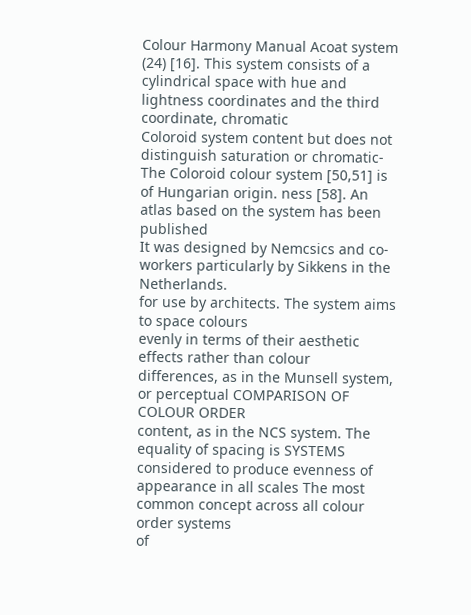Colour Harmony Manual Acoat system
(24) [16]. This system consists of a cylindrical space with hue and
lightness coordinates and the third coordinate, chromatic
Coloroid system content but does not distinguish saturation or chromatic-
The Coloroid colour system [50,51] is of Hungarian origin. ness [58]. An atlas based on the system has been published
It was designed by Nemcsics and co-workers particularly by Sikkens in the Netherlands.
for use by architects. The system aims to space colours
evenly in terms of their aesthetic effects rather than colour
differences, as in the Munsell system, or perceptual COMPARISON OF COLOUR ORDER
content, as in the NCS system. The equality of spacing is SYSTEMS
considered to produce evenness of appearance in all scales The most common concept across all colour order systems
of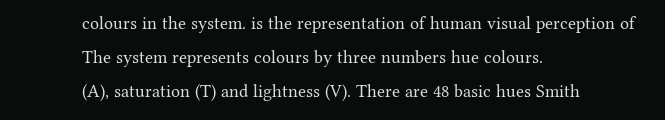colours in the system. is the representation of human visual perception of
The system represents colours by three numbers hue colours.
(A), saturation (T) and lightness (V). There are 48 basic hues Smith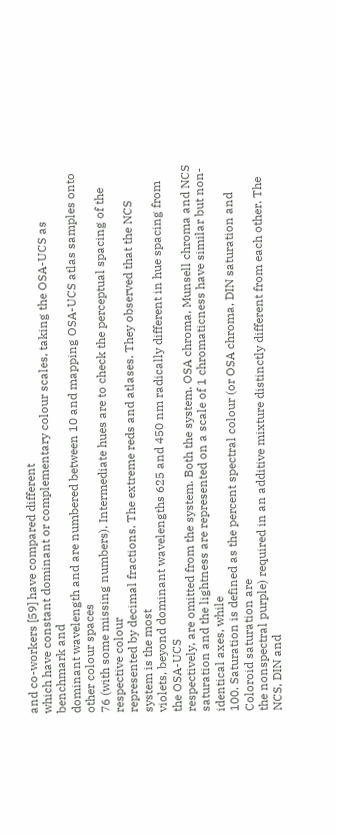and co-workers [59] have compared different
which have constant dominant or complementary colour scales, taking the OSA-UCS as benchmark and
dominant wavelength and are numbered between 10 and mapping OSA-UCS atlas samples onto other colour spaces
76 (with some missing numbers). Intermediate hues are to check the perceptual spacing of the respective colour
represented by decimal fractions. The extreme reds and atlases. They observed that the NCS system is the most
violets, beyond dominant wavelengths 625 and 450 nm radically different in hue spacing from the OSA-UCS
respectively, are omitted from the system. Both the system. OSA chroma, Munsell chroma and NCS
saturation and the lightness are represented on a scale of 1 chromaticness have similar but non-identical axes, while
100. Saturation is defined as the percent spectral colour (or OSA chroma, DIN saturation and Coloroid saturation are
the nonspectral purple) required in an additive mixture distinctly different from each other. The NCS, DIN and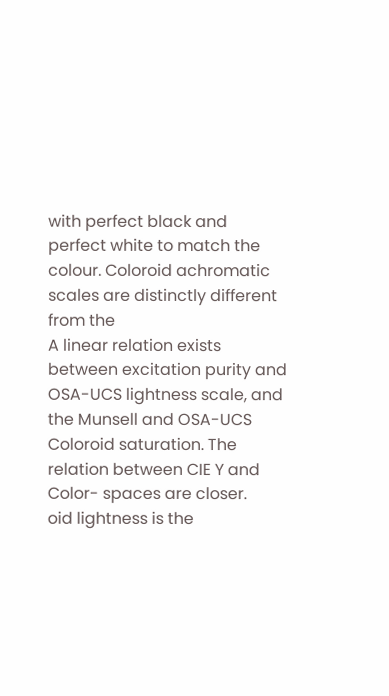with perfect black and perfect white to match the colour. Coloroid achromatic scales are distinctly different from the
A linear relation exists between excitation purity and OSA-UCS lightness scale, and the Munsell and OSA-UCS
Coloroid saturation. The relation between CIE Y and Color- spaces are closer.
oid lightness is the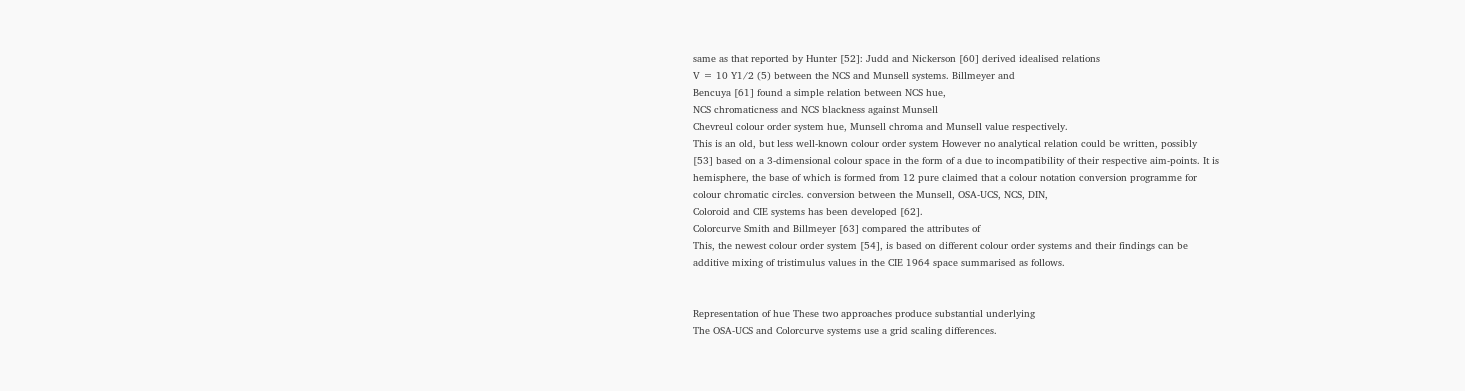same as that reported by Hunter [52]: Judd and Nickerson [60] derived idealised relations
V = 10 Y1/2 (5) between the NCS and Munsell systems. Billmeyer and
Bencuya [61] found a simple relation between NCS hue,
NCS chromaticness and NCS blackness against Munsell
Chevreul colour order system hue, Munsell chroma and Munsell value respectively.
This is an old, but less well-known colour order system However no analytical relation could be written, possibly
[53] based on a 3-dimensional colour space in the form of a due to incompatibility of their respective aim-points. It is
hemisphere, the base of which is formed from 12 pure claimed that a colour notation conversion programme for
colour chromatic circles. conversion between the Munsell, OSA-UCS, NCS, DIN,
Coloroid and CIE systems has been developed [62].
Colorcurve Smith and Billmeyer [63] compared the attributes of
This, the newest colour order system [54], is based on different colour order systems and their findings can be
additive mixing of tristimulus values in the CIE 1964 space summarised as follows.


Representation of hue These two approaches produce substantial underlying
The OSA-UCS and Colorcurve systems use a grid scaling differences.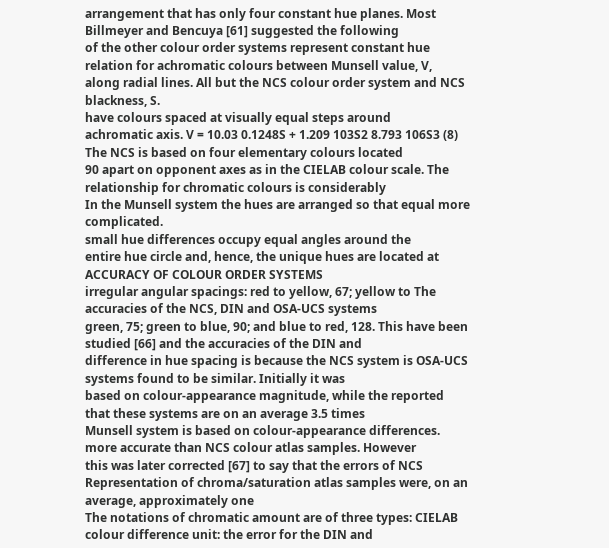arrangement that has only four constant hue planes. Most Billmeyer and Bencuya [61] suggested the following
of the other colour order systems represent constant hue relation for achromatic colours between Munsell value, V,
along radial lines. All but the NCS colour order system and NCS blackness, S.
have colours spaced at visually equal steps around
achromatic axis. V = 10.03 0.1248S + 1.209 103S2 8.793 106S3 (8)
The NCS is based on four elementary colours located
90 apart on opponent axes as in the CIELAB colour scale. The relationship for chromatic colours is considerably
In the Munsell system the hues are arranged so that equal more complicated.
small hue differences occupy equal angles around the
entire hue circle and, hence, the unique hues are located at ACCURACY OF COLOUR ORDER SYSTEMS
irregular angular spacings: red to yellow, 67; yellow to The accuracies of the NCS, DIN and OSA-UCS systems
green, 75; green to blue, 90; and blue to red, 128. This have been studied [66] and the accuracies of the DIN and
difference in hue spacing is because the NCS system is OSA-UCS systems found to be similar. Initially it was
based on colour-appearance magnitude, while the reported that these systems are on an average 3.5 times
Munsell system is based on colour-appearance differences. more accurate than NCS colour atlas samples. However
this was later corrected [67] to say that the errors of NCS
Representation of chroma/saturation atlas samples were, on an average, approximately one
The notations of chromatic amount are of three types: CIELAB colour difference unit: the error for the DIN and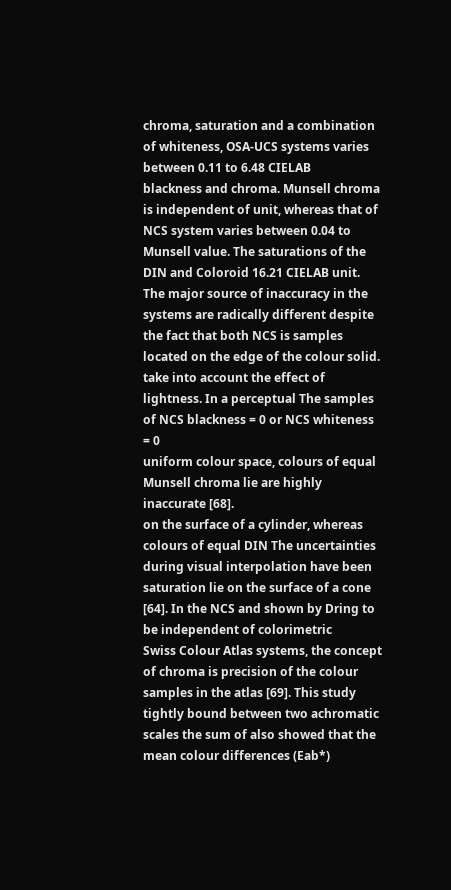chroma, saturation and a combination of whiteness, OSA-UCS systems varies between 0.11 to 6.48 CIELAB
blackness and chroma. Munsell chroma is independent of unit, whereas that of NCS system varies between 0.04 to
Munsell value. The saturations of the DIN and Coloroid 16.21 CIELAB unit. The major source of inaccuracy in the
systems are radically different despite the fact that both NCS is samples located on the edge of the colour solid.
take into account the effect of lightness. In a perceptual The samples of NCS blackness = 0 or NCS whiteness = 0
uniform colour space, colours of equal Munsell chroma lie are highly inaccurate [68].
on the surface of a cylinder, whereas colours of equal DIN The uncertainties during visual interpolation have been
saturation lie on the surface of a cone [64]. In the NCS and shown by Dring to be independent of colorimetric
Swiss Colour Atlas systems, the concept of chroma is precision of the colour samples in the atlas [69]. This study
tightly bound between two achromatic scales the sum of also showed that the mean colour differences (Eab*)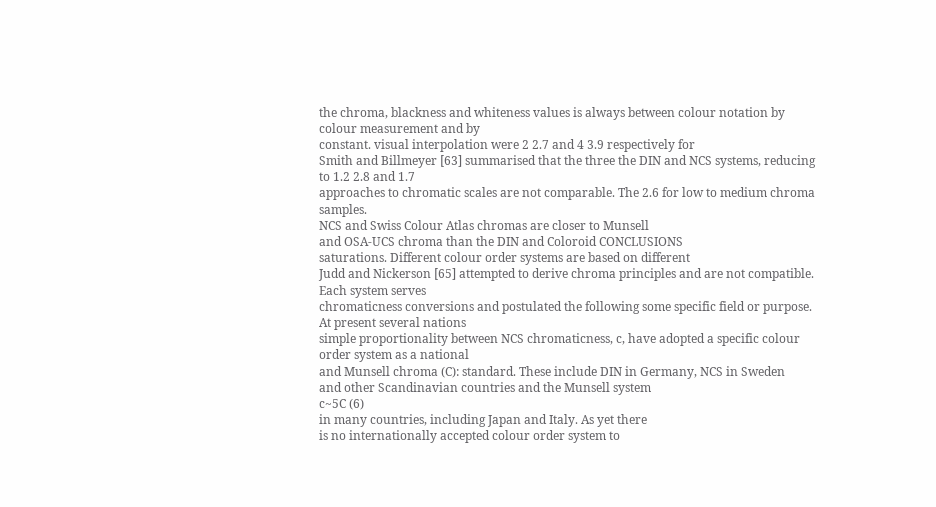the chroma, blackness and whiteness values is always between colour notation by colour measurement and by
constant. visual interpolation were 2 2.7 and 4 3.9 respectively for
Smith and Billmeyer [63] summarised that the three the DIN and NCS systems, reducing to 1.2 2.8 and 1.7
approaches to chromatic scales are not comparable. The 2.6 for low to medium chroma samples.
NCS and Swiss Colour Atlas chromas are closer to Munsell
and OSA-UCS chroma than the DIN and Coloroid CONCLUSIONS
saturations. Different colour order systems are based on different
Judd and Nickerson [65] attempted to derive chroma principles and are not compatible. Each system serves
chromaticness conversions and postulated the following some specific field or purpose. At present several nations
simple proportionality between NCS chromaticness, c, have adopted a specific colour order system as a national
and Munsell chroma (C): standard. These include DIN in Germany, NCS in Sweden
and other Scandinavian countries and the Munsell system
c~5C (6)
in many countries, including Japan and Italy. As yet there
is no internationally accepted colour order system to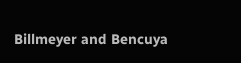Billmeyer and Bencuya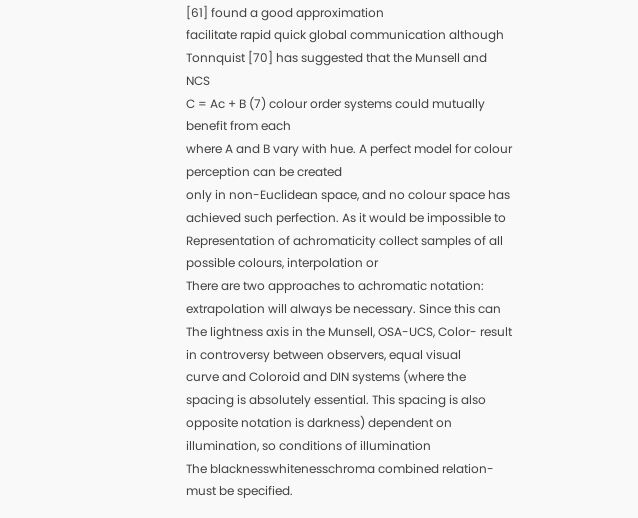[61] found a good approximation
facilitate rapid quick global communication although
Tonnquist [70] has suggested that the Munsell and NCS
C = Ac + B (7) colour order systems could mutually benefit from each
where A and B vary with hue. A perfect model for colour perception can be created
only in non-Euclidean space, and no colour space has
achieved such perfection. As it would be impossible to
Representation of achromaticity collect samples of all possible colours, interpolation or
There are two approaches to achromatic notation: extrapolation will always be necessary. Since this can
The lightness axis in the Munsell, OSA-UCS, Color- result in controversy between observers, equal visual
curve and Coloroid and DIN systems (where the spacing is absolutely essential. This spacing is also
opposite notation is darkness) dependent on illumination, so conditions of illumination
The blacknesswhitenesschroma combined relation- must be specified.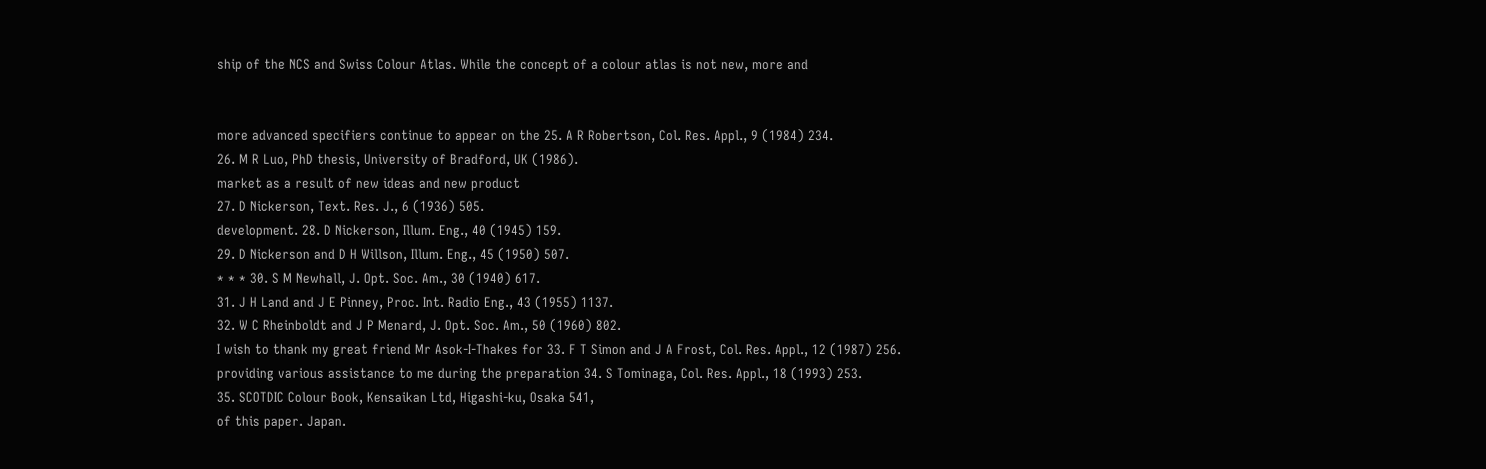ship of the NCS and Swiss Colour Atlas. While the concept of a colour atlas is not new, more and


more advanced specifiers continue to appear on the 25. A R Robertson, Col. Res. Appl., 9 (1984) 234.
26. M R Luo, PhD thesis, University of Bradford, UK (1986).
market as a result of new ideas and new product
27. D Nickerson, Text. Res. J., 6 (1936) 505.
development. 28. D Nickerson, Illum. Eng., 40 (1945) 159.
29. D Nickerson and D H Willson, Illum. Eng., 45 (1950) 507.
* * * 30. S M Newhall, J. Opt. Soc. Am., 30 (1940) 617.
31. J H Land and J E Pinney, Proc. Int. Radio Eng., 43 (1955) 1137.
32. W C Rheinboldt and J P Menard, J. Opt. Soc. Am., 50 (1960) 802.
I wish to thank my great friend Mr Asok-I-Thakes for 33. F T Simon and J A Frost, Col. Res. Appl., 12 (1987) 256.
providing various assistance to me during the preparation 34. S Tominaga, Col. Res. Appl., 18 (1993) 253.
35. SCOTDIC Colour Book, Kensaikan Ltd, Higashi-ku, Osaka 541,
of this paper. Japan.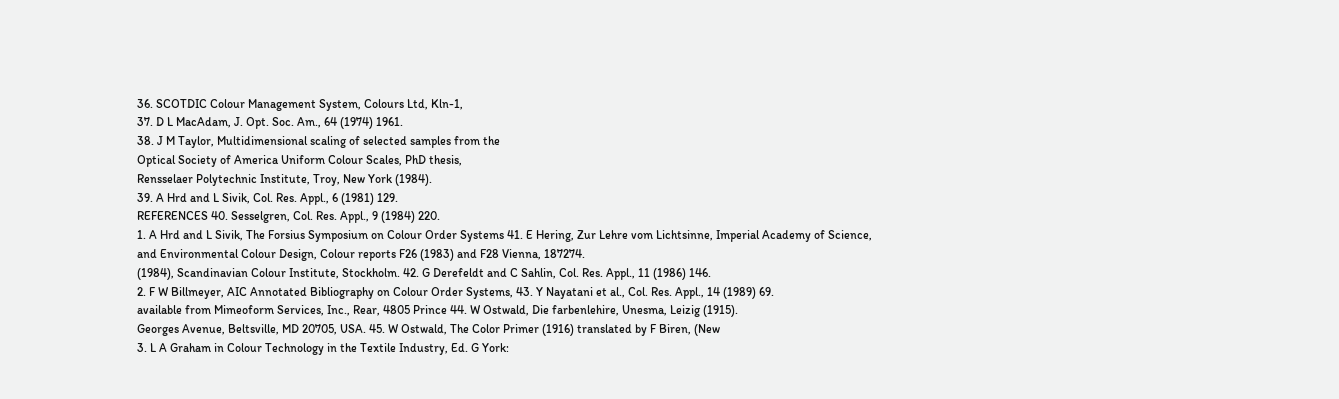36. SCOTDIC Colour Management System, Colours Ltd, Kln-1,
37. D L MacAdam, J. Opt. Soc. Am., 64 (1974) 1961.
38. J M Taylor, Multidimensional scaling of selected samples from the
Optical Society of America Uniform Colour Scales, PhD thesis,
Rensselaer Polytechnic Institute, Troy, New York (1984).
39. A Hrd and L Sivik, Col. Res. Appl., 6 (1981) 129.
REFERENCES 40. Sesselgren, Col. Res. Appl., 9 (1984) 220.
1. A Hrd and L Sivik, The Forsius Symposium on Colour Order Systems 41. E Hering, Zur Lehre vom Lichtsinne, Imperial Academy of Science,
and Environmental Colour Design, Colour reports F26 (1983) and F28 Vienna, 187274.
(1984), Scandinavian Colour Institute, Stockholm. 42. G Derefeldt and C Sahlin, Col. Res. Appl., 11 (1986) 146.
2. F W Billmeyer, AIC Annotated Bibliography on Colour Order Systems, 43. Y Nayatani et al., Col. Res. Appl., 14 (1989) 69.
available from Mimeoform Services, Inc., Rear, 4805 Prince 44. W Ostwald, Die farbenlehire, Unesma, Leizig (1915).
Georges Avenue, Beltsville, MD 20705, USA. 45. W Ostwald, The Color Primer (1916) translated by F Biren, (New
3. L A Graham in Colour Technology in the Textile Industry, Ed. G York: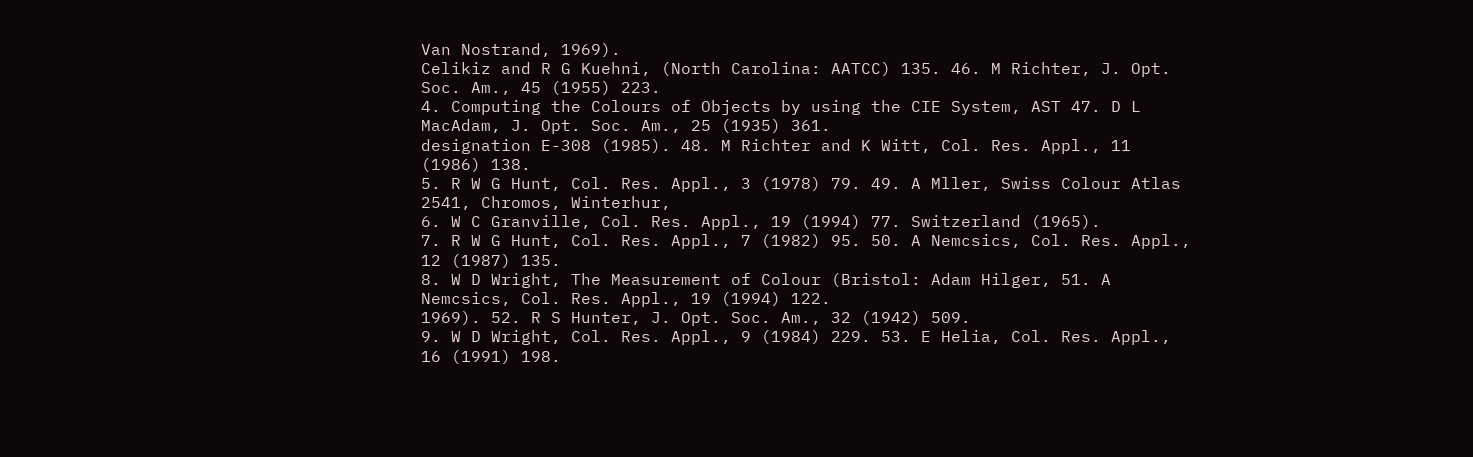Van Nostrand, 1969).
Celikiz and R G Kuehni, (North Carolina: AATCC) 135. 46. M Richter, J. Opt. Soc. Am., 45 (1955) 223.
4. Computing the Colours of Objects by using the CIE System, AST 47. D L MacAdam, J. Opt. Soc. Am., 25 (1935) 361.
designation E-308 (1985). 48. M Richter and K Witt, Col. Res. Appl., 11 (1986) 138.
5. R W G Hunt, Col. Res. Appl., 3 (1978) 79. 49. A Mller, Swiss Colour Atlas 2541, Chromos, Winterhur,
6. W C Granville, Col. Res. Appl., 19 (1994) 77. Switzerland (1965).
7. R W G Hunt, Col. Res. Appl., 7 (1982) 95. 50. A Nemcsics, Col. Res. Appl., 12 (1987) 135.
8. W D Wright, The Measurement of Colour (Bristol: Adam Hilger, 51. A Nemcsics, Col. Res. Appl., 19 (1994) 122.
1969). 52. R S Hunter, J. Opt. Soc. Am., 32 (1942) 509.
9. W D Wright, Col. Res. Appl., 9 (1984) 229. 53. E Helia, Col. Res. Appl., 16 (1991) 198.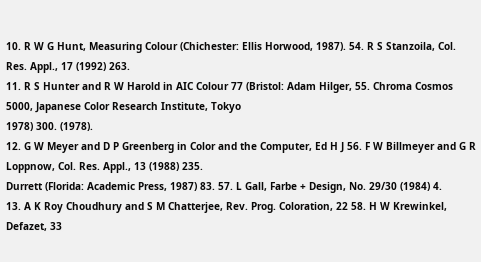10. R W G Hunt, Measuring Colour (Chichester: Ellis Horwood, 1987). 54. R S Stanzoila, Col. Res. Appl., 17 (1992) 263.
11. R S Hunter and R W Harold in AIC Colour 77 (Bristol: Adam Hilger, 55. Chroma Cosmos 5000, Japanese Color Research Institute, Tokyo
1978) 300. (1978).
12. G W Meyer and D P Greenberg in Color and the Computer, Ed H J 56. F W Billmeyer and G R Loppnow, Col. Res. Appl., 13 (1988) 235.
Durrett (Florida: Academic Press, 1987) 83. 57. L Gall, Farbe + Design, No. 29/30 (1984) 4.
13. A K Roy Choudhury and S M Chatterjee, Rev. Prog. Coloration, 22 58. H W Krewinkel, Defazet, 33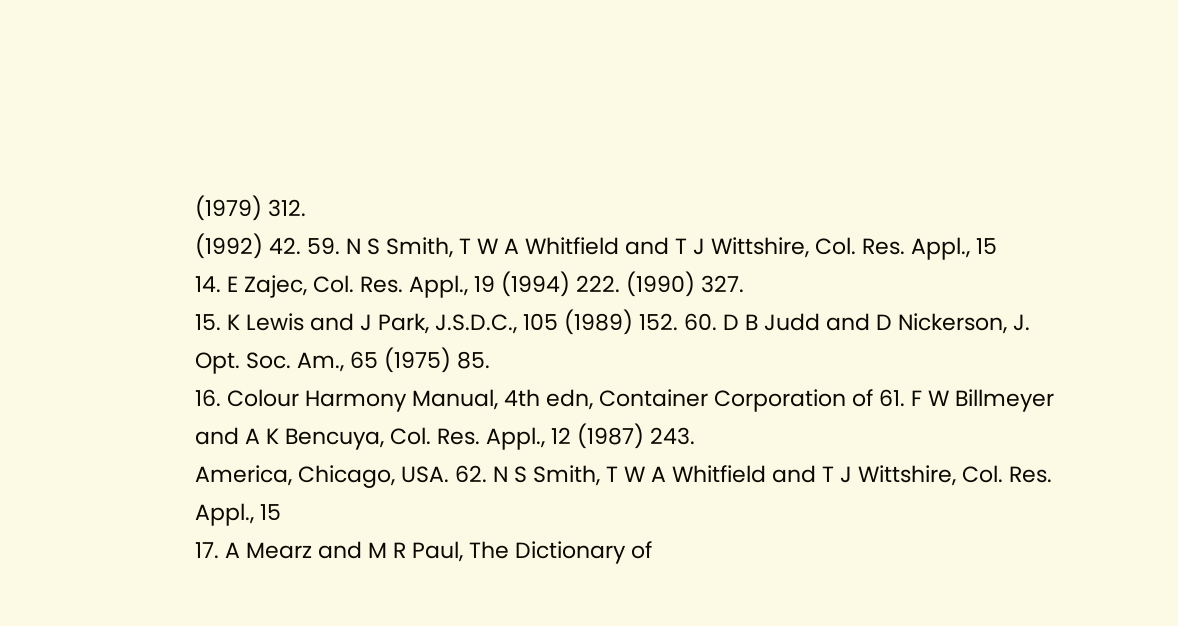(1979) 312.
(1992) 42. 59. N S Smith, T W A Whitfield and T J Wittshire, Col. Res. Appl., 15
14. E Zajec, Col. Res. Appl., 19 (1994) 222. (1990) 327.
15. K Lewis and J Park, J.S.D.C., 105 (1989) 152. 60. D B Judd and D Nickerson, J. Opt. Soc. Am., 65 (1975) 85.
16. Colour Harmony Manual, 4th edn, Container Corporation of 61. F W Billmeyer and A K Bencuya, Col. Res. Appl., 12 (1987) 243.
America, Chicago, USA. 62. N S Smith, T W A Whitfield and T J Wittshire, Col. Res. Appl., 15
17. A Mearz and M R Paul, The Dictionary of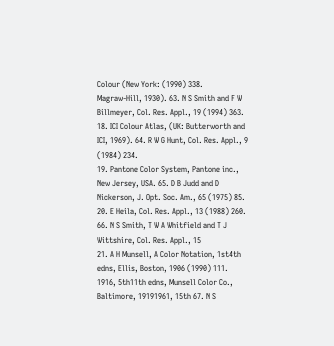Colour (New York: (1990) 338.
Magraw-Hill, 1930). 63. N S Smith and F W Billmeyer, Col. Res. Appl., 19 (1994) 363.
18. ICI Colour Atlas, (UK: Butterworth and ICI, 1969). 64. R W G Hunt, Col. Res. Appl., 9 (1984) 234.
19. Pantone Color System, Pantone inc., New Jersey, USA. 65. D B Judd and D Nickerson, J. Opt. Soc. Am., 65 (1975) 85.
20. E Heila, Col. Res. Appl., 13 (1988) 260. 66. N S Smith, T W A Whitfield and T J Wittshire, Col. Res. Appl., 15
21. A H Munsell, A Color Notation, 1st4th edns, Ellis, Boston, 1906 (1990) 111.
1916, 5th11th edns, Munsell Color Co., Baltimore, 19191961, 15th 67. N S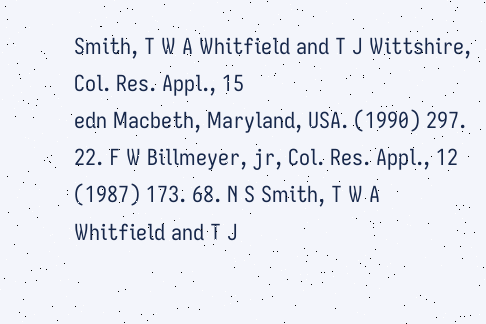Smith, T W A Whitfield and T J Wittshire, Col. Res. Appl., 15
edn Macbeth, Maryland, USA. (1990) 297.
22. F W Billmeyer, jr, Col. Res. Appl., 12 (1987) 173. 68. N S Smith, T W A Whitfield and T J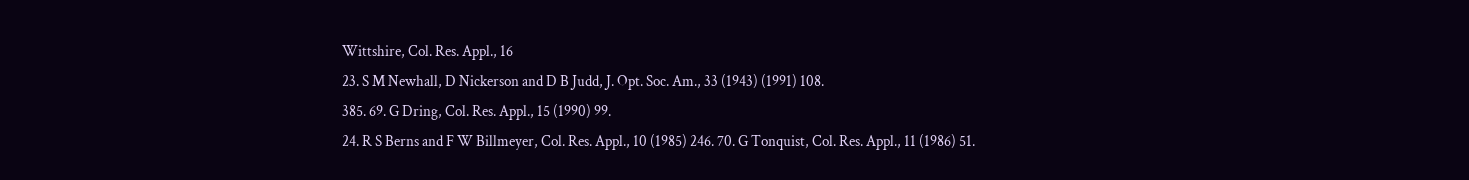Wittshire, Col. Res. Appl., 16
23. S M Newhall, D Nickerson and D B Judd, J. Opt. Soc. Am., 33 (1943) (1991) 108.
385. 69. G Dring, Col. Res. Appl., 15 (1990) 99.
24. R S Berns and F W Billmeyer, Col. Res. Appl., 10 (1985) 246. 70. G Tonquist, Col. Res. Appl., 11 (1986) 51.